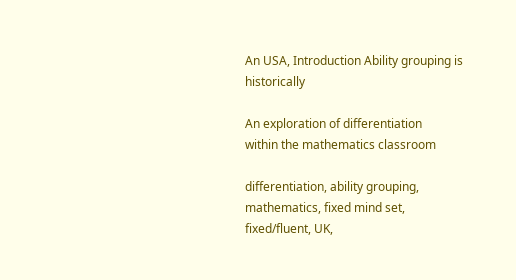An USA, Introduction Ability grouping is historically

An exploration of differentiation
within the mathematics classroom

differentiation, ability grouping, mathematics, fixed mind set, fixed/fluent, UK,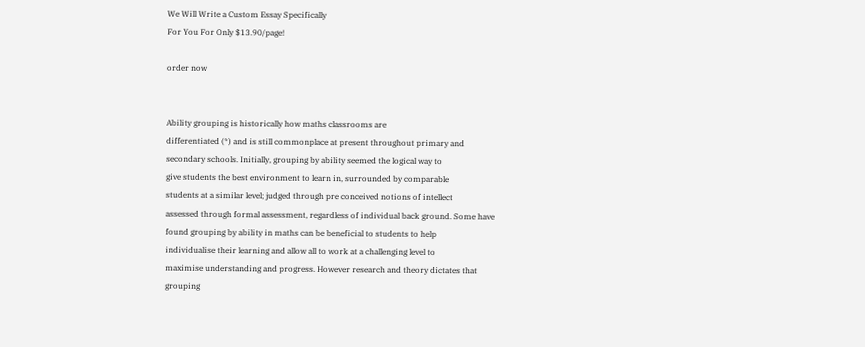We Will Write a Custom Essay Specifically
For You For Only $13.90/page!

order now


Ability grouping is historically how maths classrooms are
differentiated (*) and is still commonplace at present throughout primary and
secondary schools. Initially, grouping by ability seemed the logical way to
give students the best environment to learn in, surrounded by comparable
students at a similar level; judged through pre conceived notions of intellect
assessed through formal assessment, regardless of individual back ground. Some have
found grouping by ability in maths can be beneficial to students to help
individualise their learning and allow all to work at a challenging level to
maximise understanding and progress. However research and theory dictates that
grouping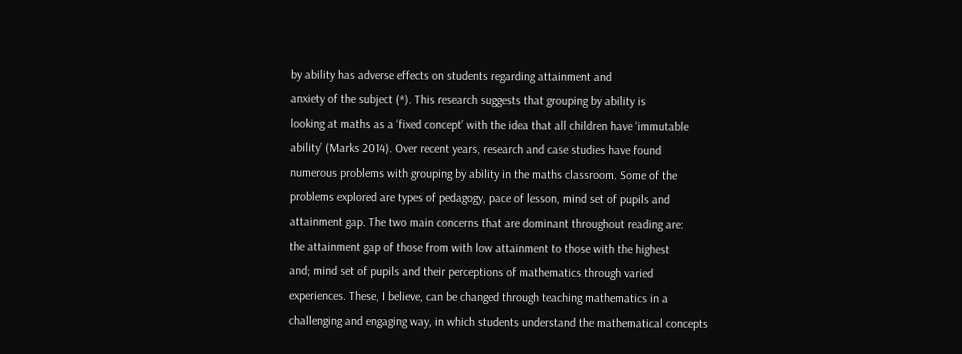by ability has adverse effects on students regarding attainment and
anxiety of the subject (*). This research suggests that grouping by ability is
looking at maths as a ‘fixed concept’ with the idea that all children have ‘immutable
ability’ (Marks 2014). Over recent years, research and case studies have found
numerous problems with grouping by ability in the maths classroom. Some of the
problems explored are types of pedagogy, pace of lesson, mind set of pupils and
attainment gap. The two main concerns that are dominant throughout reading are:
the attainment gap of those from with low attainment to those with the highest
and; mind set of pupils and their perceptions of mathematics through varied
experiences. These, I believe, can be changed through teaching mathematics in a
challenging and engaging way, in which students understand the mathematical concepts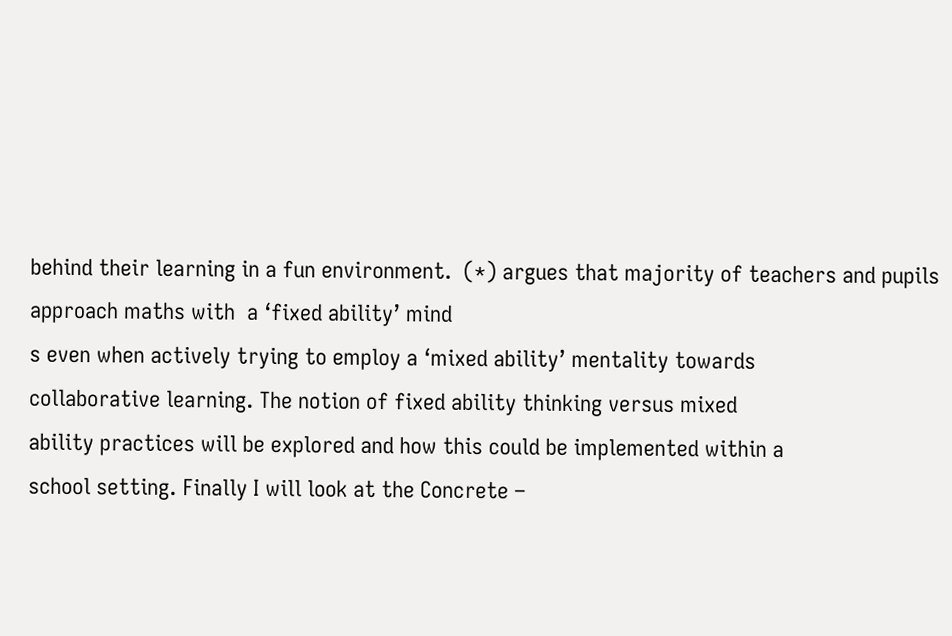behind their learning in a fun environment.  (*) argues that majority of teachers and pupils
approach maths with  a ‘fixed ability’ mind
s even when actively trying to employ a ‘mixed ability’ mentality towards
collaborative learning. The notion of fixed ability thinking versus mixed
ability practices will be explored and how this could be implemented within a
school setting. Finally I will look at the Concrete –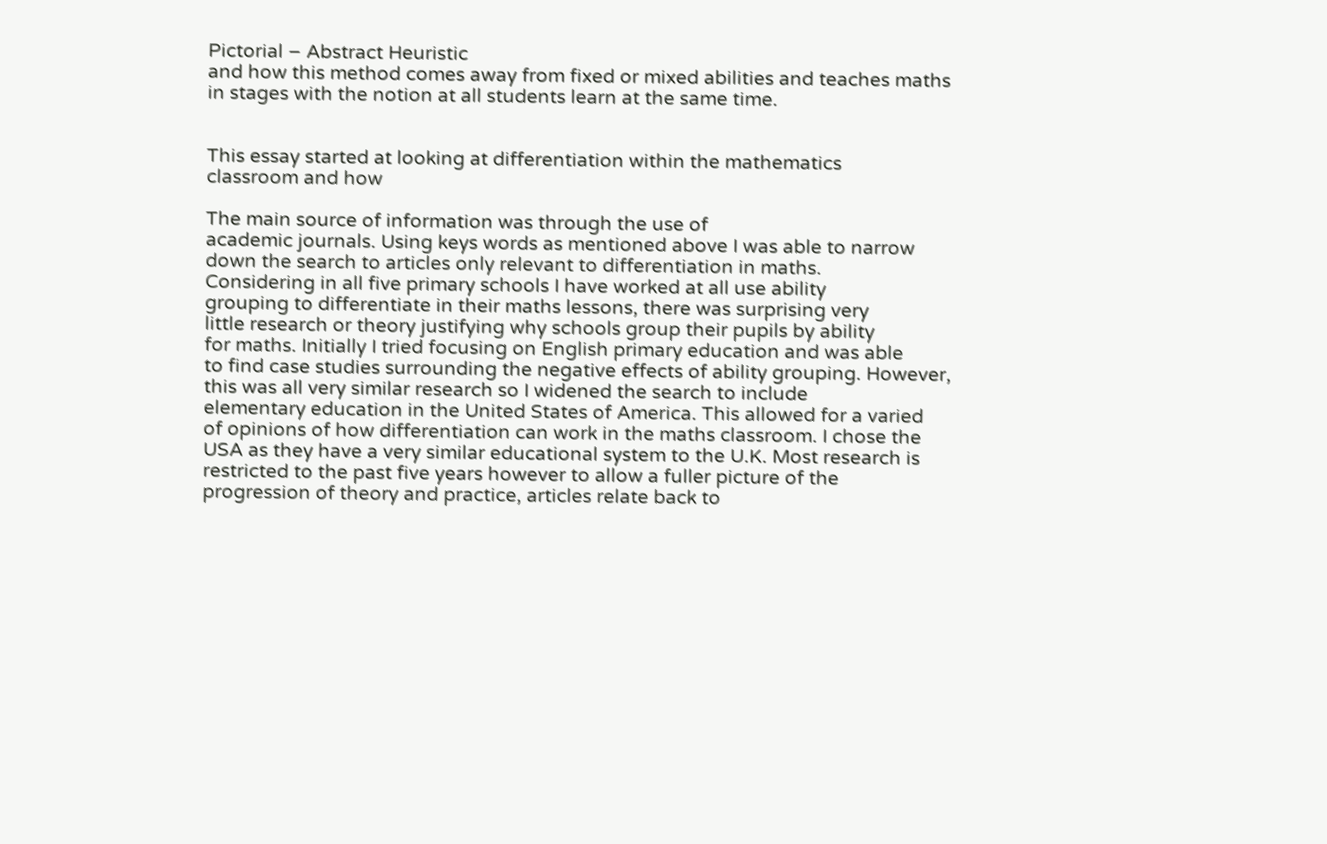Pictorial – Abstract Heuristic
and how this method comes away from fixed or mixed abilities and teaches maths
in stages with the notion at all students learn at the same time.


This essay started at looking at differentiation within the mathematics
classroom and how

The main source of information was through the use of
academic journals. Using keys words as mentioned above I was able to narrow
down the search to articles only relevant to differentiation in maths.
Considering in all five primary schools I have worked at all use ability
grouping to differentiate in their maths lessons, there was surprising very
little research or theory justifying why schools group their pupils by ability
for maths. Initially I tried focusing on English primary education and was able
to find case studies surrounding the negative effects of ability grouping. However,
this was all very similar research so I widened the search to include
elementary education in the United States of America. This allowed for a varied
of opinions of how differentiation can work in the maths classroom. I chose the
USA as they have a very similar educational system to the U.K. Most research is
restricted to the past five years however to allow a fuller picture of the
progression of theory and practice, articles relate back to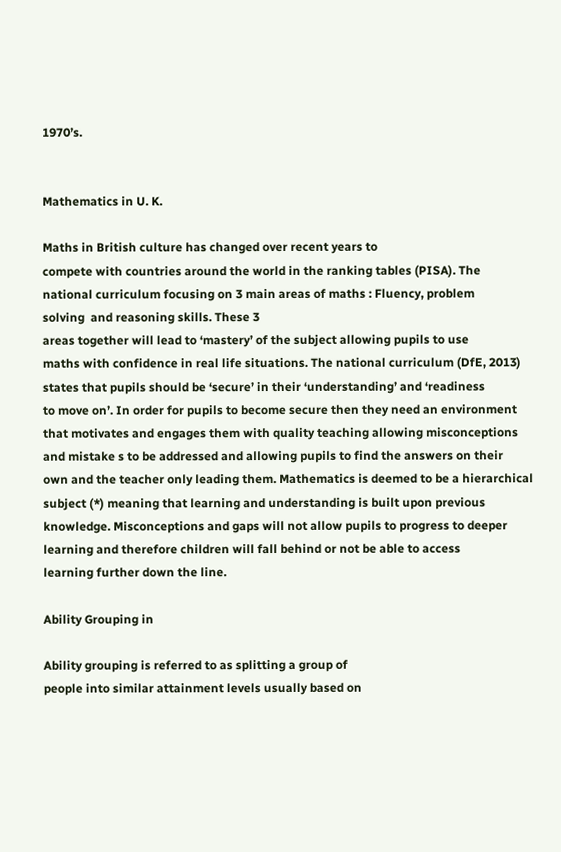1970’s.


Mathematics in U. K.

Maths in British culture has changed over recent years to
compete with countries around the world in the ranking tables (PISA). The
national curriculum focusing on 3 main areas of maths : Fluency, problem
solving  and reasoning skills. These 3
areas together will lead to ‘mastery’ of the subject allowing pupils to use
maths with confidence in real life situations. The national curriculum (DfE, 2013)
states that pupils should be ‘secure’ in their ‘understanding’ and ‘readiness
to move on’. In order for pupils to become secure then they need an environment
that motivates and engages them with quality teaching allowing misconceptions
and mistake s to be addressed and allowing pupils to find the answers on their
own and the teacher only leading them. Mathematics is deemed to be a hierarchical
subject (*) meaning that learning and understanding is built upon previous
knowledge. Misconceptions and gaps will not allow pupils to progress to deeper
learning and therefore children will fall behind or not be able to access
learning further down the line.

Ability Grouping in

Ability grouping is referred to as splitting a group of
people into similar attainment levels usually based on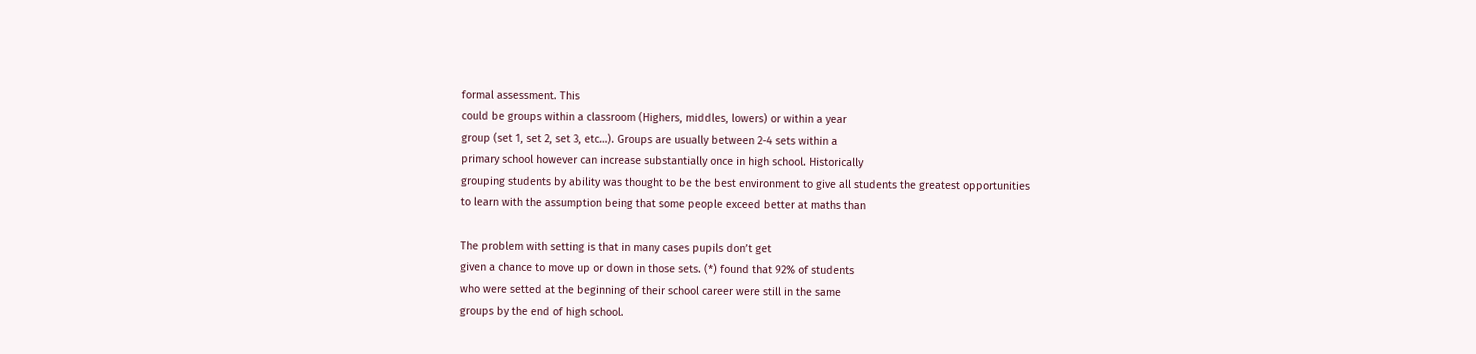formal assessment. This
could be groups within a classroom (Highers, middles, lowers) or within a year
group (set 1, set 2, set 3, etc…). Groups are usually between 2-4 sets within a
primary school however can increase substantially once in high school. Historically
grouping students by ability was thought to be the best environment to give all students the greatest opportunities
to learn with the assumption being that some people exceed better at maths than

The problem with setting is that in many cases pupils don’t get
given a chance to move up or down in those sets. (*) found that 92% of students
who were setted at the beginning of their school career were still in the same
groups by the end of high school.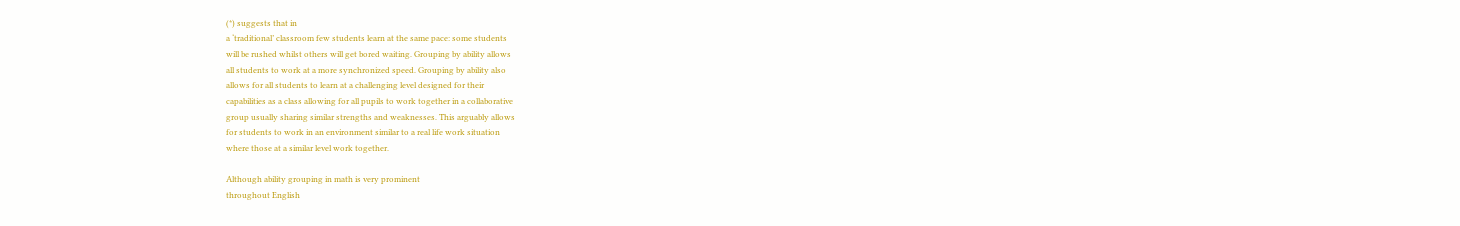(*) suggests that in
a ‘traditional’ classroom few students learn at the same pace: some students
will be rushed whilst others will get bored waiting. Grouping by ability allows
all students to work at a more synchronized speed. Grouping by ability also
allows for all students to learn at a challenging level designed for their
capabilities as a class allowing for all pupils to work together in a collaborative
group usually sharing similar strengths and weaknesses. This arguably allows
for students to work in an environment similar to a real life work situation
where those at a similar level work together.

Although ability grouping in math is very prominent
throughout English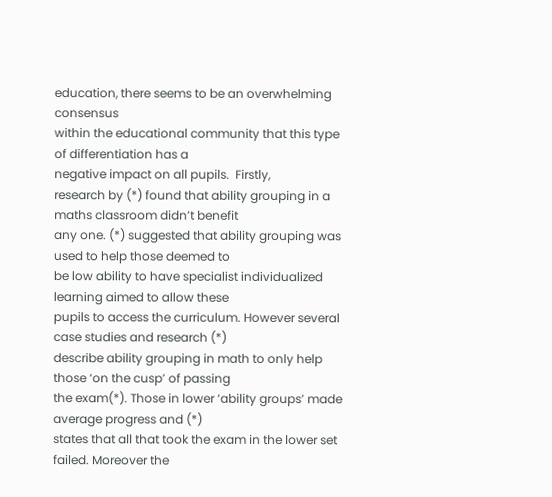education, there seems to be an overwhelming consensus
within the educational community that this type of differentiation has a
negative impact on all pupils.  Firstly,
research by (*) found that ability grouping in a maths classroom didn’t benefit
any one. (*) suggested that ability grouping was used to help those deemed to
be low ability to have specialist individualized learning aimed to allow these
pupils to access the curriculum. However several case studies and research (*)
describe ability grouping in math to only help those ‘on the cusp’ of passing
the exam(*). Those in lower ‘ability groups’ made average progress and (*)
states that all that took the exam in the lower set failed. Moreover the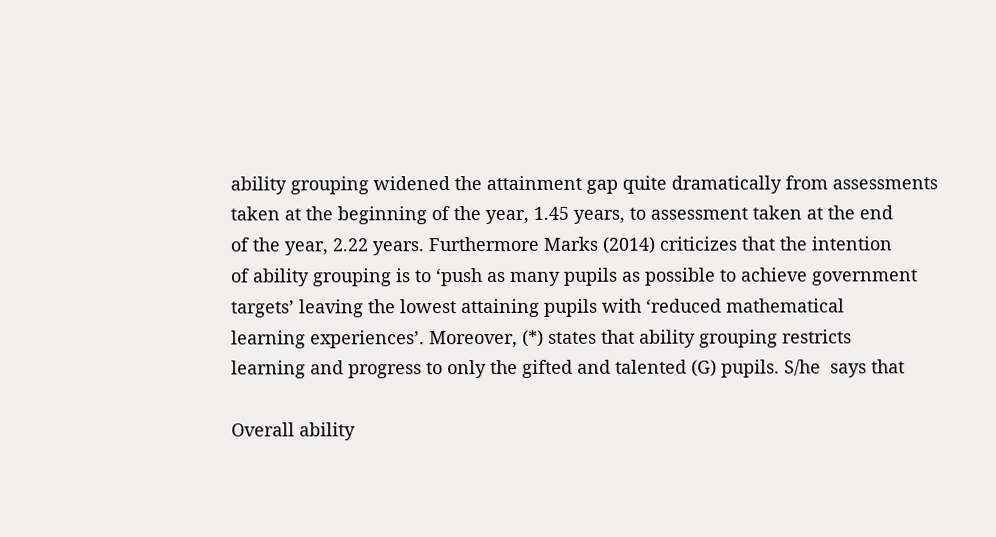ability grouping widened the attainment gap quite dramatically from assessments
taken at the beginning of the year, 1.45 years, to assessment taken at the end
of the year, 2.22 years. Furthermore Marks (2014) criticizes that the intention
of ability grouping is to ‘push as many pupils as possible to achieve government
targets’ leaving the lowest attaining pupils with ‘reduced mathematical
learning experiences’. Moreover, (*) states that ability grouping restricts
learning and progress to only the gifted and talented (G) pupils. S/he  says that

Overall ability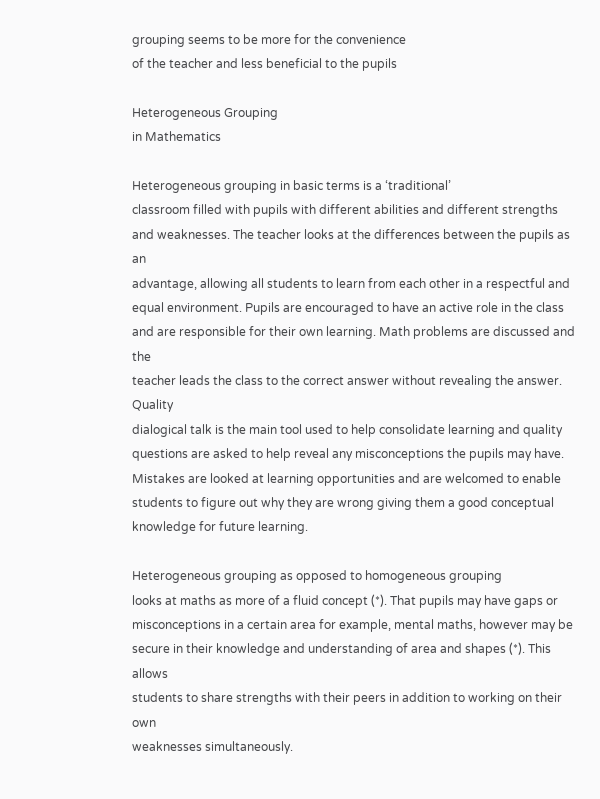grouping seems to be more for the convenience
of the teacher and less beneficial to the pupils

Heterogeneous Grouping
in Mathematics

Heterogeneous grouping in basic terms is a ‘traditional’
classroom filled with pupils with different abilities and different strengths
and weaknesses. The teacher looks at the differences between the pupils as an
advantage, allowing all students to learn from each other in a respectful and
equal environment. Pupils are encouraged to have an active role in the class
and are responsible for their own learning. Math problems are discussed and the
teacher leads the class to the correct answer without revealing the answer. Quality
dialogical talk is the main tool used to help consolidate learning and quality
questions are asked to help reveal any misconceptions the pupils may have.
Mistakes are looked at learning opportunities and are welcomed to enable
students to figure out why they are wrong giving them a good conceptual
knowledge for future learning.

Heterogeneous grouping as opposed to homogeneous grouping
looks at maths as more of a fluid concept (*). That pupils may have gaps or
misconceptions in a certain area for example, mental maths, however may be
secure in their knowledge and understanding of area and shapes (*). This allows
students to share strengths with their peers in addition to working on their own
weaknesses simultaneously.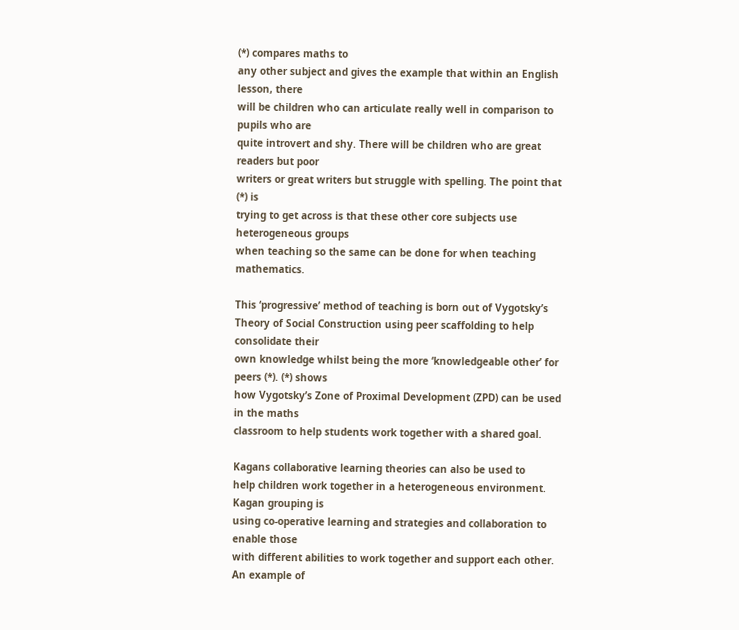(*) compares maths to
any other subject and gives the example that within an English lesson, there
will be children who can articulate really well in comparison to pupils who are
quite introvert and shy. There will be children who are great readers but poor
writers or great writers but struggle with spelling. The point that (*) is
trying to get across is that these other core subjects use heterogeneous groups
when teaching so the same can be done for when teaching mathematics.

This ‘progressive’ method of teaching is born out of Vygotsky’s
Theory of Social Construction using peer scaffolding to help consolidate their
own knowledge whilst being the more ‘knowledgeable other’ for peers (*). (*) shows
how Vygotsky’s Zone of Proximal Development (ZPD) can be used in the maths
classroom to help students work together with a shared goal.

Kagans collaborative learning theories can also be used to
help children work together in a heterogeneous environment. Kagan grouping is
using co-operative learning and strategies and collaboration to enable those
with different abilities to work together and support each other. An example of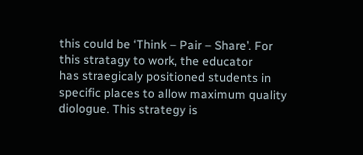this could be ‘Think – Pair – Share’. For this stratagy to work, the educator
has straegicaly positioned students in specific places to allow maximum quality
diologue. This strategy is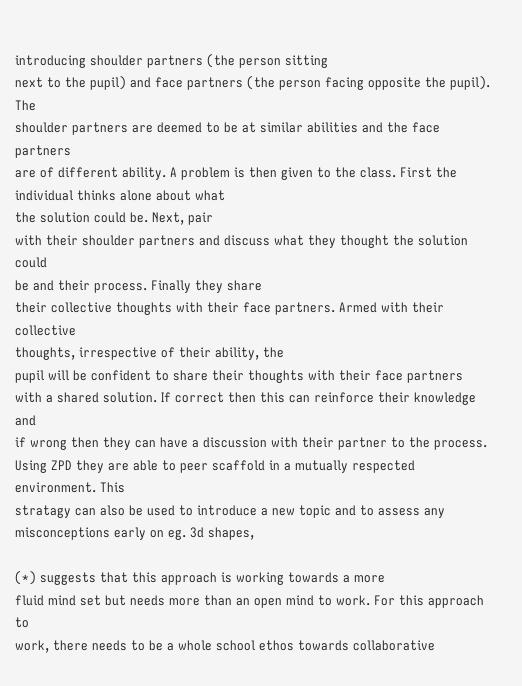introducing shoulder partners (the person sitting
next to the pupil) and face partners (the person facing opposite the pupil). The
shoulder partners are deemed to be at similar abilities and the face partners
are of different ability. A problem is then given to the class. First the
individual thinks alone about what
the solution could be. Next, pair
with their shoulder partners and discuss what they thought the solution could
be and their process. Finally they share
their collective thoughts with their face partners. Armed with their collective
thoughts, irrespective of their ability, the
pupil will be confident to share their thoughts with their face partners
with a shared solution. If correct then this can reinforce their knowledge and
if wrong then they can have a discussion with their partner to the process.
Using ZPD they are able to peer scaffold in a mutually respected environment. This
stratagy can also be used to introduce a new topic and to assess any
misconceptions early on eg. 3d shapes,

(*) suggests that this approach is working towards a more
fluid mind set but needs more than an open mind to work. For this approach to
work, there needs to be a whole school ethos towards collaborative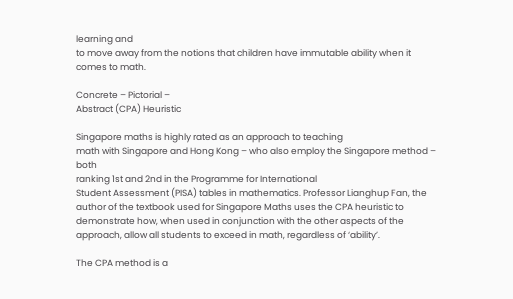learning and
to move away from the notions that children have immutable ability when it
comes to math.

Concrete – Pictorial –
Abstract (CPA) Heuristic

Singapore maths is highly rated as an approach to teaching
math with Singapore and Hong Kong – who also employ the Singapore method – both
ranking 1st and 2nd in the Programme for International
Student Assessment (PISA) tables in mathematics. Professor Lianghup Fan, the
author of the textbook used for Singapore Maths uses the CPA heuristic to
demonstrate how, when used in conjunction with the other aspects of the
approach, allow all students to exceed in math, regardless of ‘ability’.

The CPA method is a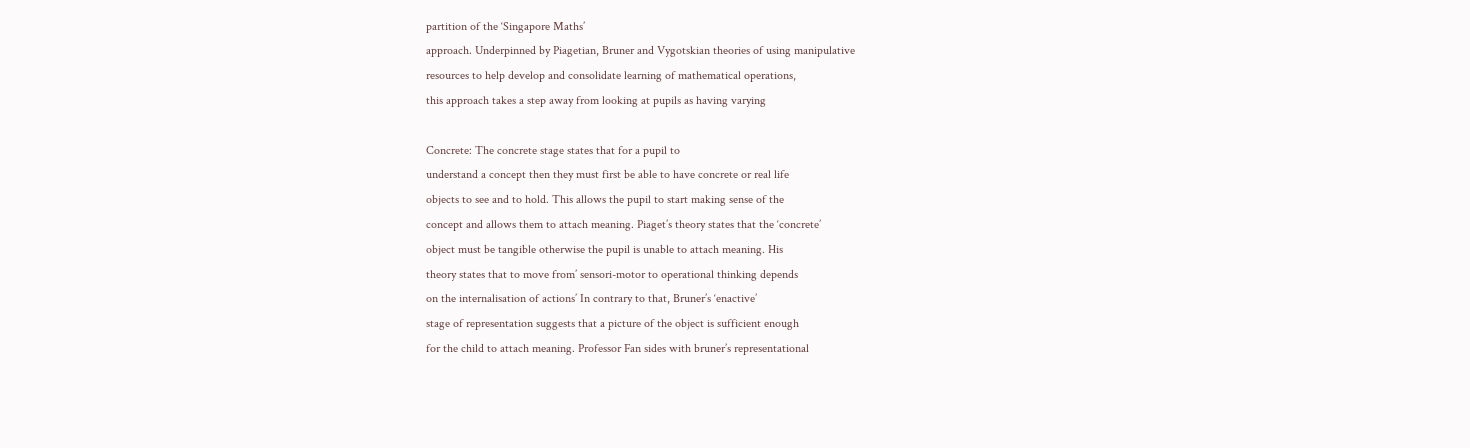partition of the ‘Singapore Maths’
approach. Underpinned by Piagetian, Bruner and Vygotskian theories of using manipulative
resources to help develop and consolidate learning of mathematical operations,
this approach takes a step away from looking at pupils as having varying

Concrete: The concrete stage states that for a pupil to
understand a concept then they must first be able to have concrete or real life
objects to see and to hold. This allows the pupil to start making sense of the
concept and allows them to attach meaning. Piaget’s theory states that the ‘concrete’
object must be tangible otherwise the pupil is unable to attach meaning. His
theory states that to move from’ sensori-motor to operational thinking depends
on the internalisation of actions’ In contrary to that, Bruner’s ‘enactive’
stage of representation suggests that a picture of the object is sufficient enough
for the child to attach meaning. Professor Fan sides with bruner’s representational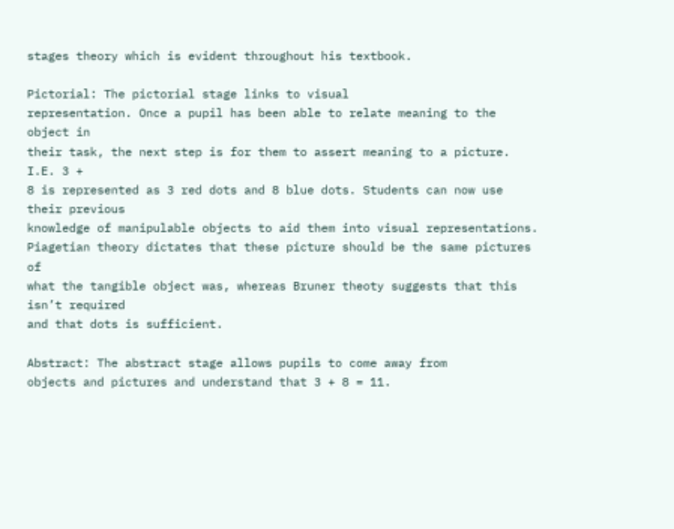stages theory which is evident throughout his textbook.

Pictorial: The pictorial stage links to visual
representation. Once a pupil has been able to relate meaning to the object in
their task, the next step is for them to assert meaning to a picture. I.E. 3 +
8 is represented as 3 red dots and 8 blue dots. Students can now use their previous
knowledge of manipulable objects to aid them into visual representations.
Piagetian theory dictates that these picture should be the same pictures of
what the tangible object was, whereas Bruner theoty suggests that this isn’t required
and that dots is sufficient.

Abstract: The abstract stage allows pupils to come away from
objects and pictures and understand that 3 + 8 = 11.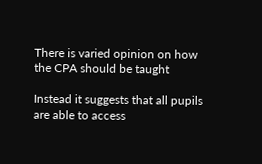There is varied opinion on how the CPA should be taught

Instead it suggests that all pupils are able to access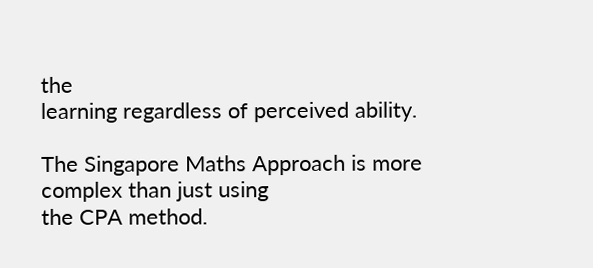the
learning regardless of perceived ability.

The Singapore Maths Approach is more complex than just using
the CPA method.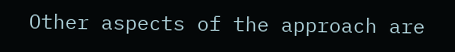Other aspects of the approach are